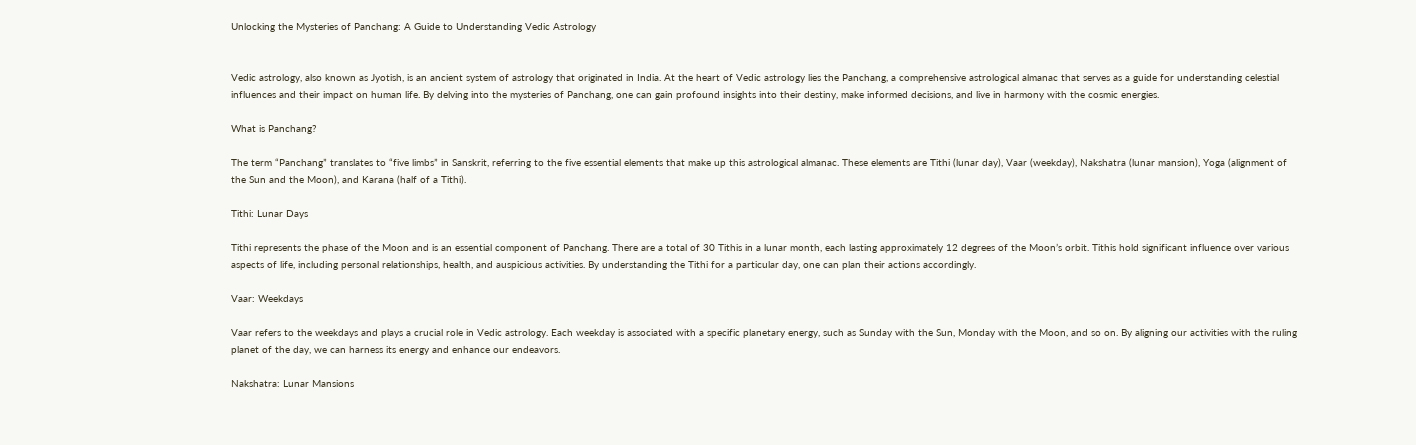Unlocking the Mysteries of Panchang: A Guide to Understanding Vedic Astrology


Vedic astrology, also known as Jyotish, is an ancient system of astrology that originated in India. At the heart of Vedic astrology lies the Panchang, a comprehensive astrological almanac that serves as a guide for understanding celestial influences and their impact on human life. By delving into the mysteries of Panchang, one can gain profound insights into their destiny, make informed decisions, and live in harmony with the cosmic energies.

What is Panchang?

The term “Panchang” translates to “five limbs” in Sanskrit, referring to the five essential elements that make up this astrological almanac. These elements are Tithi (lunar day), Vaar (weekday), Nakshatra (lunar mansion), Yoga (alignment of the Sun and the Moon), and Karana (half of a Tithi).

Tithi: Lunar Days

Tithi represents the phase of the Moon and is an essential component of Panchang. There are a total of 30 Tithis in a lunar month, each lasting approximately 12 degrees of the Moon’s orbit. Tithis hold significant influence over various aspects of life, including personal relationships, health, and auspicious activities. By understanding the Tithi for a particular day, one can plan their actions accordingly.

Vaar: Weekdays

Vaar refers to the weekdays and plays a crucial role in Vedic astrology. Each weekday is associated with a specific planetary energy, such as Sunday with the Sun, Monday with the Moon, and so on. By aligning our activities with the ruling planet of the day, we can harness its energy and enhance our endeavors.

Nakshatra: Lunar Mansions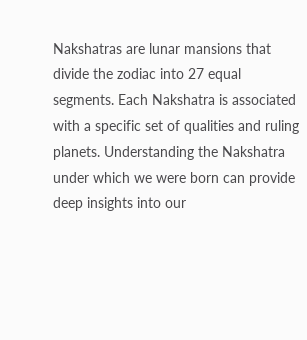Nakshatras are lunar mansions that divide the zodiac into 27 equal segments. Each Nakshatra is associated with a specific set of qualities and ruling planets. Understanding the Nakshatra under which we were born can provide deep insights into our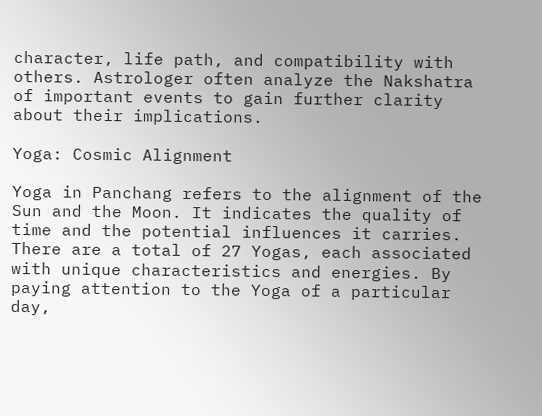character, life path, and compatibility with others. Astrologer often analyze the Nakshatra of important events to gain further clarity about their implications.

Yoga: Cosmic Alignment

Yoga in Panchang refers to the alignment of the Sun and the Moon. It indicates the quality of time and the potential influences it carries. There are a total of 27 Yogas, each associated with unique characteristics and energies. By paying attention to the Yoga of a particular day,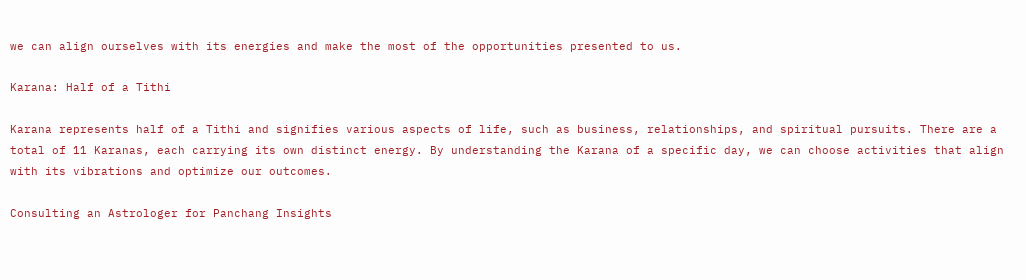we can align ourselves with its energies and make the most of the opportunities presented to us.

Karana: Half of a Tithi

Karana represents half of a Tithi and signifies various aspects of life, such as business, relationships, and spiritual pursuits. There are a total of 11 Karanas, each carrying its own distinct energy. By understanding the Karana of a specific day, we can choose activities that align with its vibrations and optimize our outcomes.

Consulting an Astrologer for Panchang Insights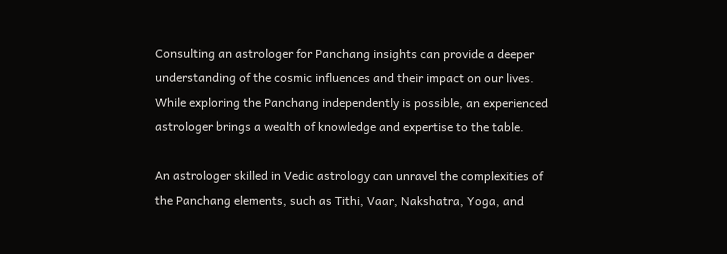Consulting an astrologer for Panchang insights can provide a deeper understanding of the cosmic influences and their impact on our lives. While exploring the Panchang independently is possible, an experienced astrologer brings a wealth of knowledge and expertise to the table.

An astrologer skilled in Vedic astrology can unravel the complexities of the Panchang elements, such as Tithi, Vaar, Nakshatra, Yoga, and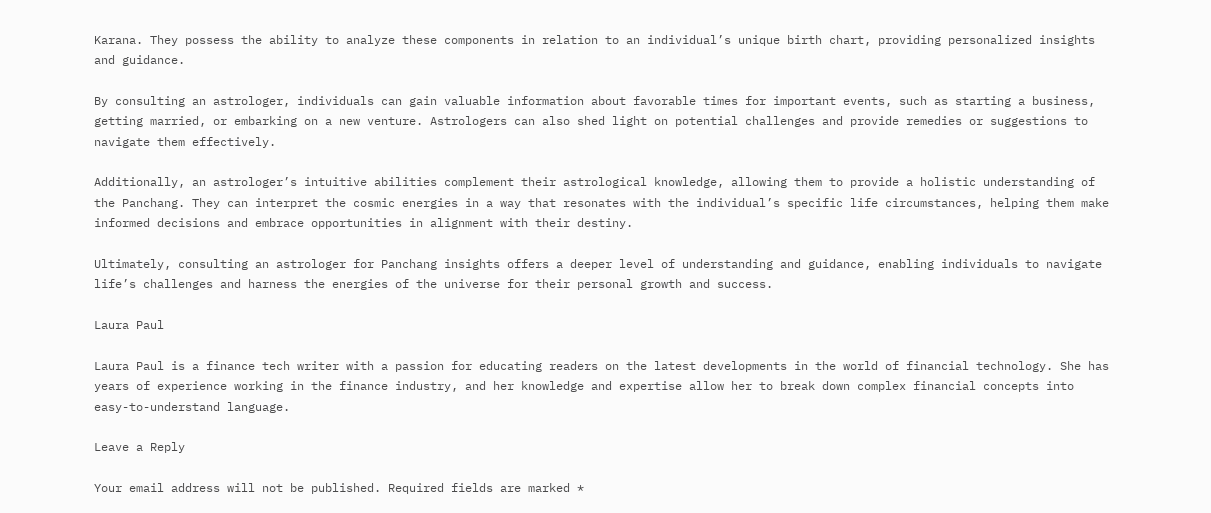Karana. They possess the ability to analyze these components in relation to an individual’s unique birth chart, providing personalized insights and guidance.

By consulting an astrologer, individuals can gain valuable information about favorable times for important events, such as starting a business, getting married, or embarking on a new venture. Astrologers can also shed light on potential challenges and provide remedies or suggestions to navigate them effectively.

Additionally, an astrologer’s intuitive abilities complement their astrological knowledge, allowing them to provide a holistic understanding of the Panchang. They can interpret the cosmic energies in a way that resonates with the individual’s specific life circumstances, helping them make informed decisions and embrace opportunities in alignment with their destiny.

Ultimately, consulting an astrologer for Panchang insights offers a deeper level of understanding and guidance, enabling individuals to navigate life’s challenges and harness the energies of the universe for their personal growth and success.

Laura Paul

Laura Paul is a finance tech writer with a passion for educating readers on the latest developments in the world of financial technology. She has years of experience working in the finance industry, and her knowledge and expertise allow her to break down complex financial concepts into easy-to-understand language.

Leave a Reply

Your email address will not be published. Required fields are marked *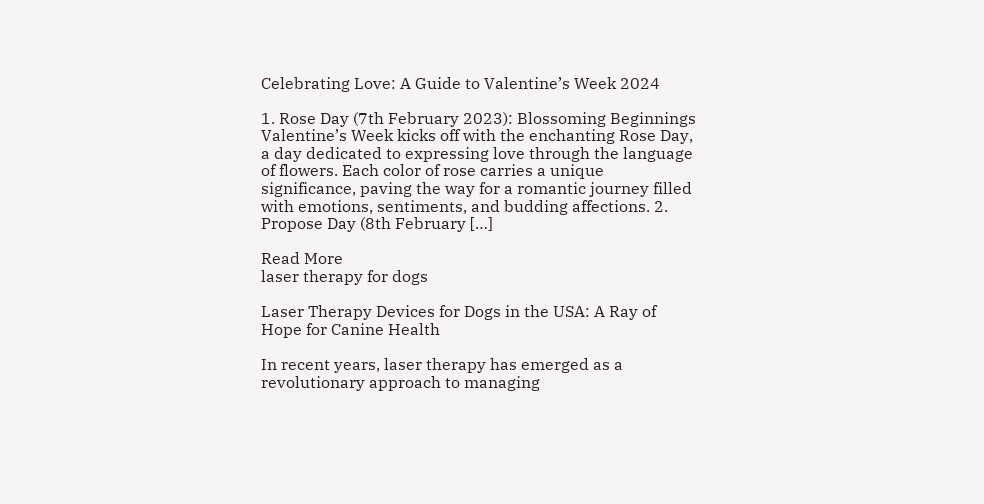Celebrating Love: A Guide to Valentine’s Week 2024

1. Rose Day (7th February 2023): Blossoming Beginnings Valentine’s Week kicks off with the enchanting Rose Day, a day dedicated to expressing love through the language of flowers. Each color of rose carries a unique significance, paving the way for a romantic journey filled with emotions, sentiments, and budding affections. 2. Propose Day (8th February […]

Read More
laser therapy for dogs

Laser Therapy Devices for Dogs in the USA: A Ray of Hope for Canine Health

In recent years, laser therapy has emerged as a revolutionary approach to managing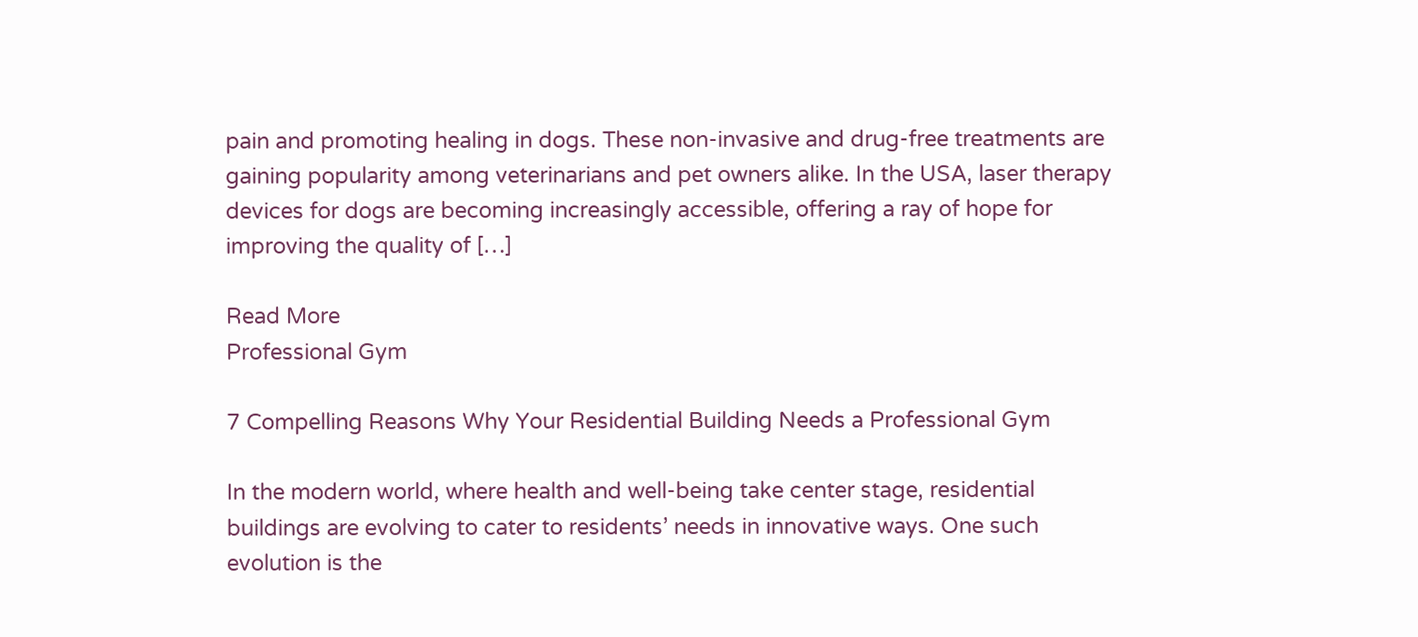pain and promoting healing in dogs. These non-invasive and drug-free treatments are gaining popularity among veterinarians and pet owners alike. In the USA, laser therapy devices for dogs are becoming increasingly accessible, offering a ray of hope for improving the quality of […]

Read More
Professional Gym

7 Compelling Reasons Why Your Residential Building Needs a Professional Gym

In the modern world, where health and well-being take center stage, residential buildings are evolving to cater to residents’ needs in innovative ways. One such evolution is the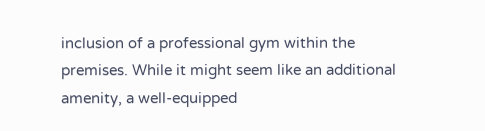inclusion of a professional gym within the premises. While it might seem like an additional amenity, a well-equipped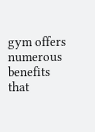gym offers numerous benefits that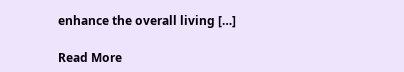enhance the overall living […]

Read More